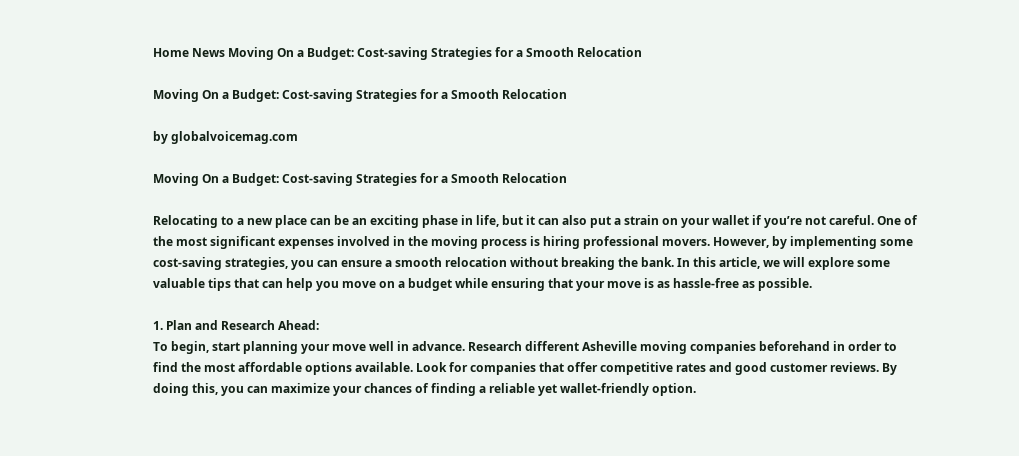Home News Moving On a Budget: Cost-saving Strategies for a Smooth Relocation

Moving On a Budget: Cost-saving Strategies for a Smooth Relocation

by globalvoicemag.com

Moving On a Budget: Cost-saving Strategies for a Smooth Relocation

Relocating to a new place can be an exciting phase in life, but it can also put a strain on your wallet if you’re not careful. One of the most significant expenses involved in the moving process is hiring professional movers. However, by implementing some cost-saving strategies, you can ensure a smooth relocation without breaking the bank. In this article, we will explore some valuable tips that can help you move on a budget while ensuring that your move is as hassle-free as possible.

1. Plan and Research Ahead:
To begin, start planning your move well in advance. Research different Asheville moving companies beforehand in order to find the most affordable options available. Look for companies that offer competitive rates and good customer reviews. By doing this, you can maximize your chances of finding a reliable yet wallet-friendly option.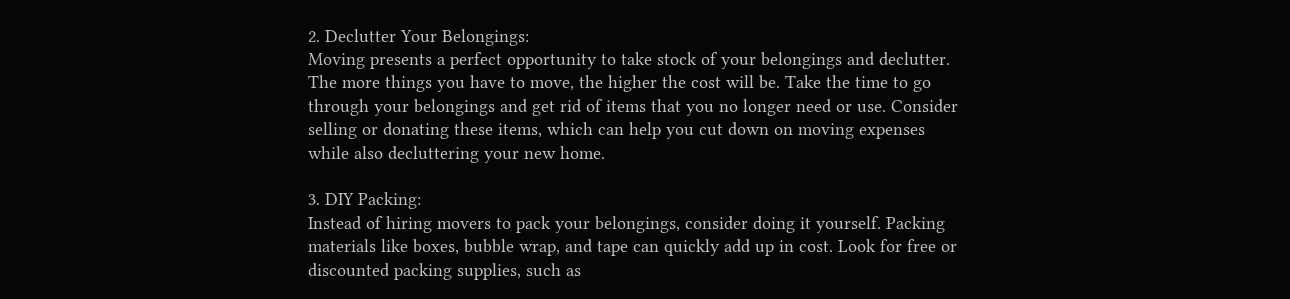2. Declutter Your Belongings:
Moving presents a perfect opportunity to take stock of your belongings and declutter. The more things you have to move, the higher the cost will be. Take the time to go through your belongings and get rid of items that you no longer need or use. Consider selling or donating these items, which can help you cut down on moving expenses while also decluttering your new home.

3. DIY Packing:
Instead of hiring movers to pack your belongings, consider doing it yourself. Packing materials like boxes, bubble wrap, and tape can quickly add up in cost. Look for free or discounted packing supplies, such as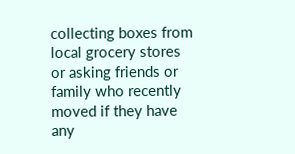collecting boxes from local grocery stores or asking friends or family who recently moved if they have any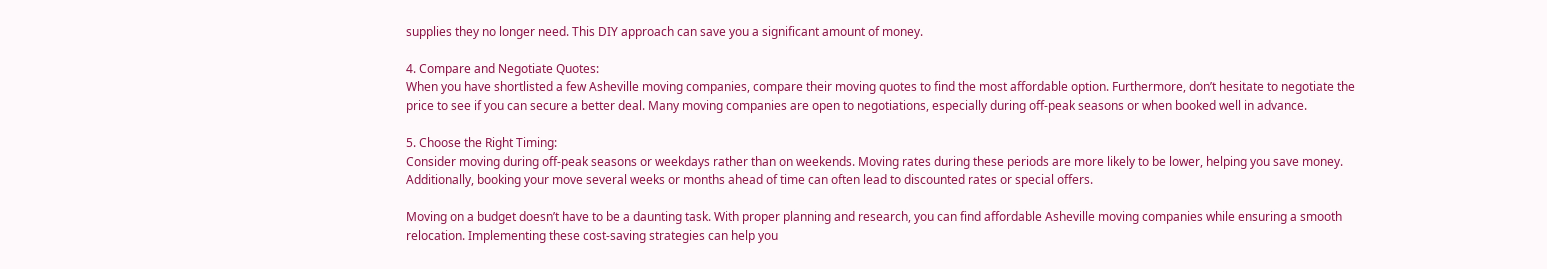supplies they no longer need. This DIY approach can save you a significant amount of money.

4. Compare and Negotiate Quotes:
When you have shortlisted a few Asheville moving companies, compare their moving quotes to find the most affordable option. Furthermore, don’t hesitate to negotiate the price to see if you can secure a better deal. Many moving companies are open to negotiations, especially during off-peak seasons or when booked well in advance.

5. Choose the Right Timing:
Consider moving during off-peak seasons or weekdays rather than on weekends. Moving rates during these periods are more likely to be lower, helping you save money. Additionally, booking your move several weeks or months ahead of time can often lead to discounted rates or special offers.

Moving on a budget doesn’t have to be a daunting task. With proper planning and research, you can find affordable Asheville moving companies while ensuring a smooth relocation. Implementing these cost-saving strategies can help you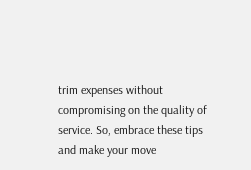trim expenses without compromising on the quality of service. So, embrace these tips and make your move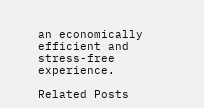an economically efficient and stress-free experience.

Related Posts